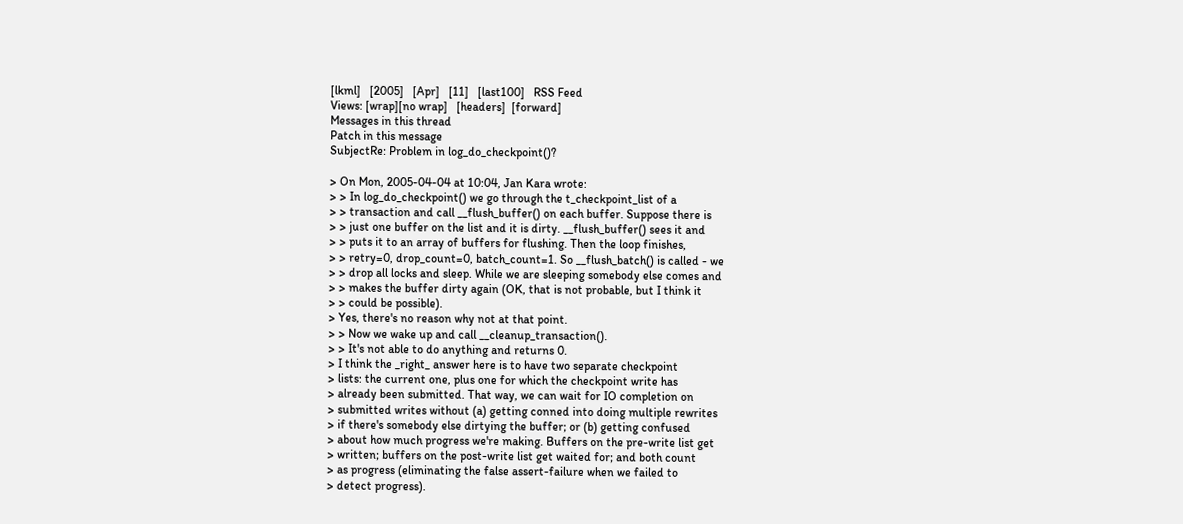[lkml]   [2005]   [Apr]   [11]   [last100]   RSS Feed
Views: [wrap][no wrap]   [headers]  [forward]
Messages in this thread
Patch in this message
SubjectRe: Problem in log_do_checkpoint()?

> On Mon, 2005-04-04 at 10:04, Jan Kara wrote:
> > In log_do_checkpoint() we go through the t_checkpoint_list of a
> > transaction and call __flush_buffer() on each buffer. Suppose there is
> > just one buffer on the list and it is dirty. __flush_buffer() sees it and
> > puts it to an array of buffers for flushing. Then the loop finishes,
> > retry=0, drop_count=0, batch_count=1. So __flush_batch() is called - we
> > drop all locks and sleep. While we are sleeping somebody else comes and
> > makes the buffer dirty again (OK, that is not probable, but I think it
> > could be possible).
> Yes, there's no reason why not at that point.
> > Now we wake up and call __cleanup_transaction().
> > It's not able to do anything and returns 0.
> I think the _right_ answer here is to have two separate checkpoint
> lists: the current one, plus one for which the checkpoint write has
> already been submitted. That way, we can wait for IO completion on
> submitted writes without (a) getting conned into doing multiple rewrites
> if there's somebody else dirtying the buffer; or (b) getting confused
> about how much progress we're making. Buffers on the pre-write list get
> written; buffers on the post-write list get waited for; and both count
> as progress (eliminating the false assert-failure when we failed to
> detect progress).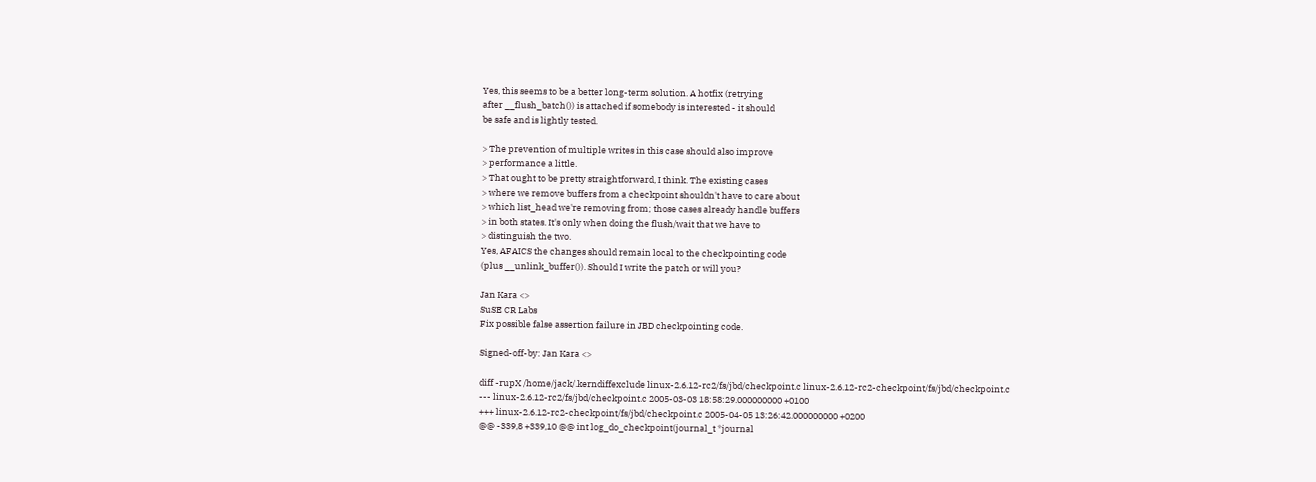Yes, this seems to be a better long-term solution. A hotfix (retrying
after __flush_batch()) is attached if somebody is interested - it should
be safe and is lightly tested.

> The prevention of multiple writes in this case should also improve
> performance a little.
> That ought to be pretty straightforward, I think. The existing cases
> where we remove buffers from a checkpoint shouldn't have to care about
> which list_head we're removing from; those cases already handle buffers
> in both states. It's only when doing the flush/wait that we have to
> distinguish the two.
Yes, AFAICS the changes should remain local to the checkpointing code
(plus __unlink_buffer()). Should I write the patch or will you?

Jan Kara <>
SuSE CR Labs
Fix possible false assertion failure in JBD checkpointing code.

Signed-off-by: Jan Kara <>

diff -rupX /home/jack/.kerndiffexclude linux-2.6.12-rc2/fs/jbd/checkpoint.c linux-2.6.12-rc2-checkpoint/fs/jbd/checkpoint.c
--- linux-2.6.12-rc2/fs/jbd/checkpoint.c 2005-03-03 18:58:29.000000000 +0100
+++ linux-2.6.12-rc2-checkpoint/fs/jbd/checkpoint.c 2005-04-05 13:26:42.000000000 +0200
@@ -339,8 +339,10 @@ int log_do_checkpoint(journal_t *journal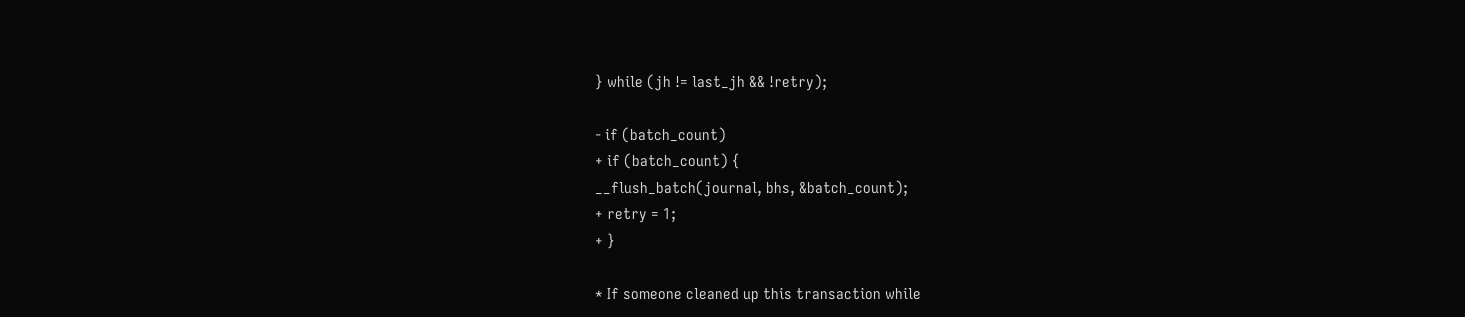} while (jh != last_jh && !retry);

- if (batch_count)
+ if (batch_count) {
__flush_batch(journal, bhs, &batch_count);
+ retry = 1;
+ }

* If someone cleaned up this transaction while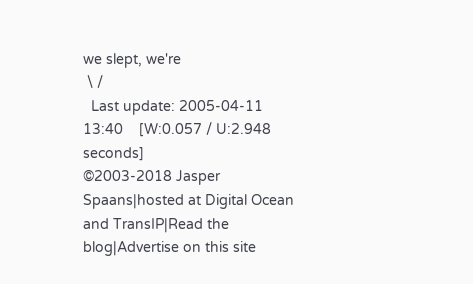we slept, we're
 \ /
  Last update: 2005-04-11 13:40    [W:0.057 / U:2.948 seconds]
©2003-2018 Jasper Spaans|hosted at Digital Ocean and TransIP|Read the blog|Advertise on this site